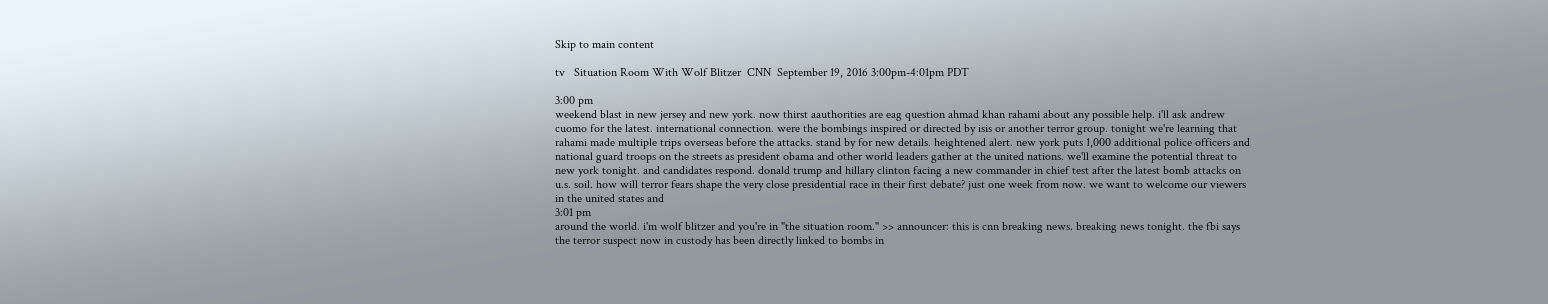Skip to main content

tv   Situation Room With Wolf Blitzer  CNN  September 19, 2016 3:00pm-4:01pm PDT

3:00 pm
weekend blast in new jersey and new york. now thirst aauthorities are eag question ahmad khan rahami about any possible help. i'll ask andrew cuomo for the latest. international connection. were the bombings inspired or directed by isis or another terror group. tonight we're learning that rahami made multiple trips overseas before the attacks. stand by for new details. heightened alert. new york puts 1,000 additional police officers and national guard troops on the streets as president obama and other world leaders gather at the united nations. we'll examine the potential threat to new york tonight. and candidates respond. donald trump and hillary clinton facing a new commander in chief test after the latest bomb attacks on u.s. soil. how will terror fears shape the very close presidential race in their first debate? just one week from now. we want to welcome our viewers in the united states and
3:01 pm
around the world. i'm wolf blitzer and you're in "the situation room." >> announcer: this is cnn breaking news. breaking news tonight. the fbi says the terror suspect now in custody has been directly linked to bombs in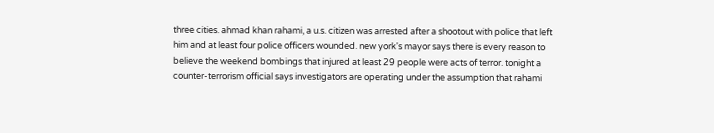three cities. ahmad khan rahami, a u.s. citizen was arrested after a shootout with police that left him and at least four police officers wounded. new york's mayor says there is every reason to believe the weekend bombings that injured at least 29 people were acts of terror. tonight a counter-terrorism official says investigators are operating under the assumption that rahami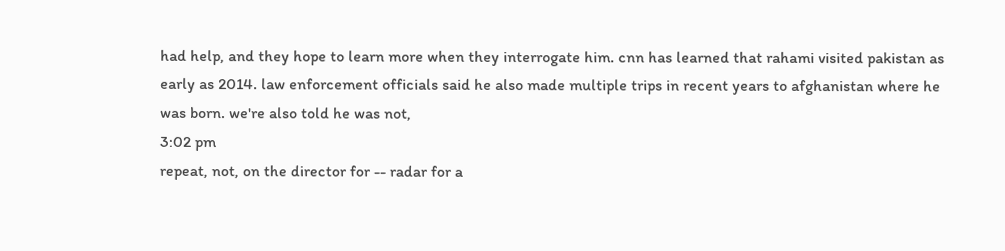had help, and they hope to learn more when they interrogate him. cnn has learned that rahami visited pakistan as early as 2014. law enforcement officials said he also made multiple trips in recent years to afghanistan where he was born. we're also told he was not,
3:02 pm
repeat, not, on the director for -- radar for a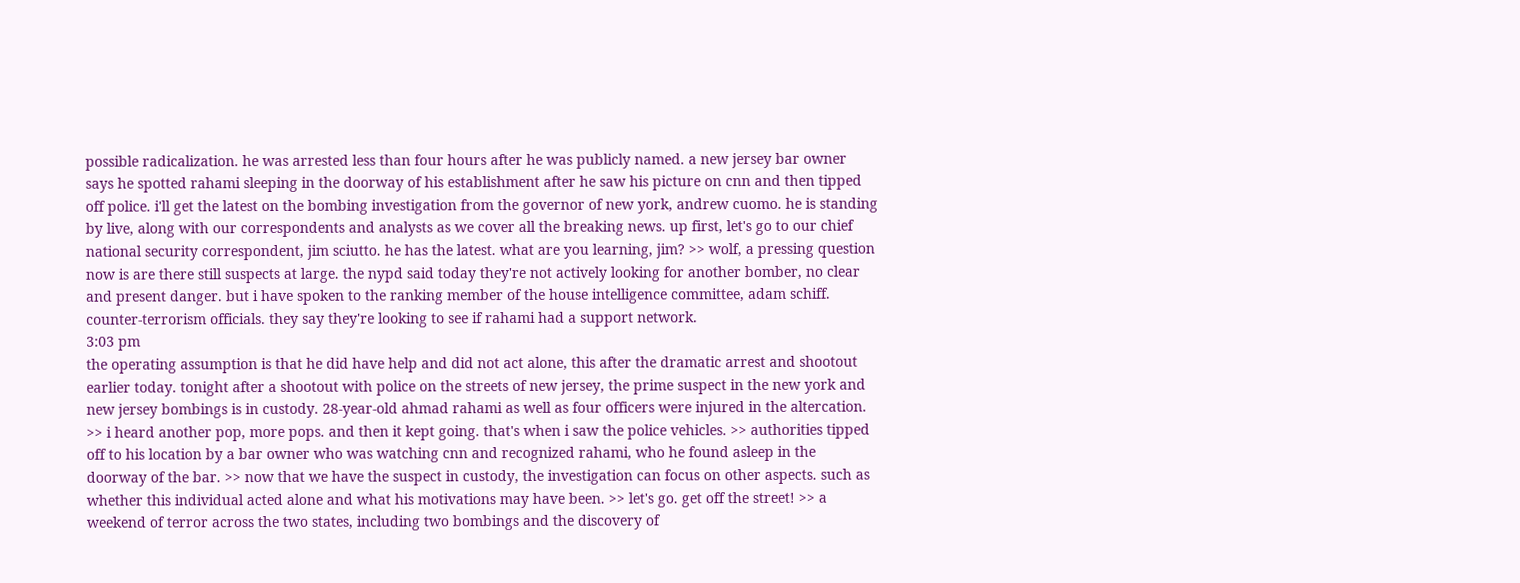possible radicalization. he was arrested less than four hours after he was publicly named. a new jersey bar owner says he spotted rahami sleeping in the doorway of his establishment after he saw his picture on cnn and then tipped off police. i'll get the latest on the bombing investigation from the governor of new york, andrew cuomo. he is standing by live, along with our correspondents and analysts as we cover all the breaking news. up first, let's go to our chief national security correspondent, jim sciutto. he has the latest. what are you learning, jim? >> wolf, a pressing question now is are there still suspects at large. the nypd said today they're not actively looking for another bomber, no clear and present danger. but i have spoken to the ranking member of the house intelligence committee, adam schiff. counter-terrorism officials. they say they're looking to see if rahami had a support network.
3:03 pm
the operating assumption is that he did have help and did not act alone, this after the dramatic arrest and shootout earlier today. tonight after a shootout with police on the streets of new jersey, the prime suspect in the new york and new jersey bombings is in custody. 28-year-old ahmad rahami as well as four officers were injured in the altercation. >> i heard another pop, more pops. and then it kept going. that's when i saw the police vehicles. >> authorities tipped off to his location by a bar owner who was watching cnn and recognized rahami, who he found asleep in the doorway of the bar. >> now that we have the suspect in custody, the investigation can focus on other aspects. such as whether this individual acted alone and what his motivations may have been. >> let's go. get off the street! >> a weekend of terror across the two states, including two bombings and the discovery of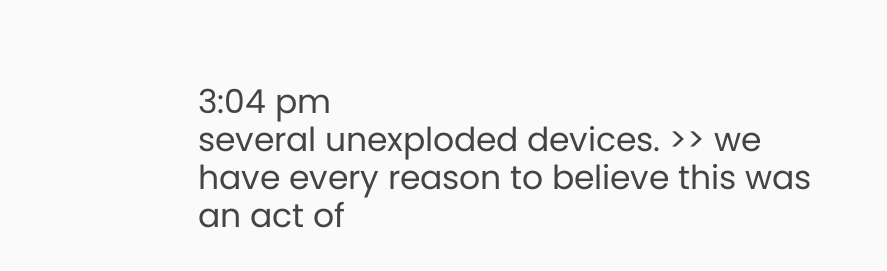3:04 pm
several unexploded devices. >> we have every reason to believe this was an act of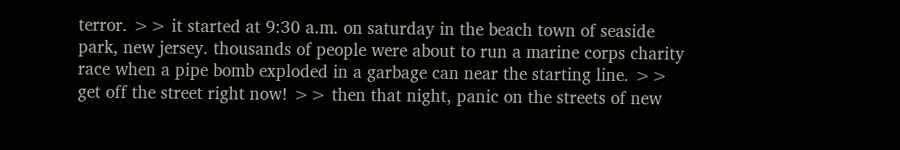terror. >> it started at 9:30 a.m. on saturday in the beach town of seaside park, new jersey. thousands of people were about to run a marine corps charity race when a pipe bomb exploded in a garbage can near the starting line. >> get off the street right now! >> then that night, panic on the streets of new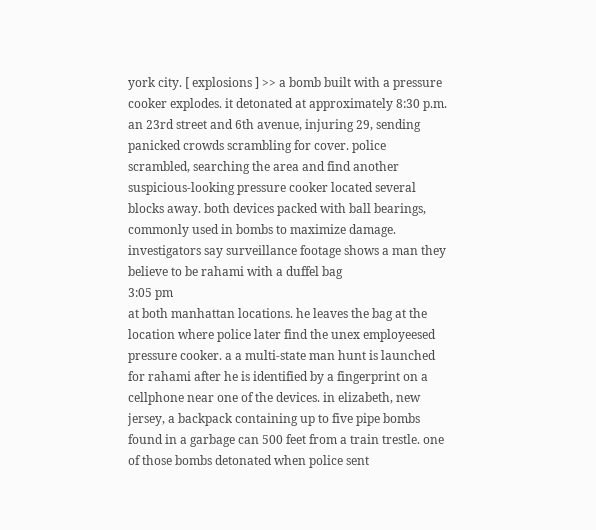york city. [ explosions ] >> a bomb built with a pressure cooker explodes. it detonated at approximately 8:30 p.m. an 23rd street and 6th avenue, injuring 29, sending panicked crowds scrambling for cover. police scrambled, searching the area and find another suspicious-looking pressure cooker located several blocks away. both devices packed with ball bearings, commonly used in bombs to maximize damage. investigators say surveillance footage shows a man they believe to be rahami with a duffel bag
3:05 pm
at both manhattan locations. he leaves the bag at the location where police later find the unex employeesed pressure cooker. a a multi-state man hunt is launched for rahami after he is identified by a fingerprint on a cellphone near one of the devices. in elizabeth, new jersey, a backpack containing up to five pipe bombs found in a garbage can 500 feet from a train trestle. one of those bombs detonated when police sent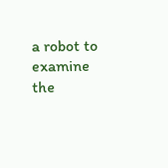a robot to examine the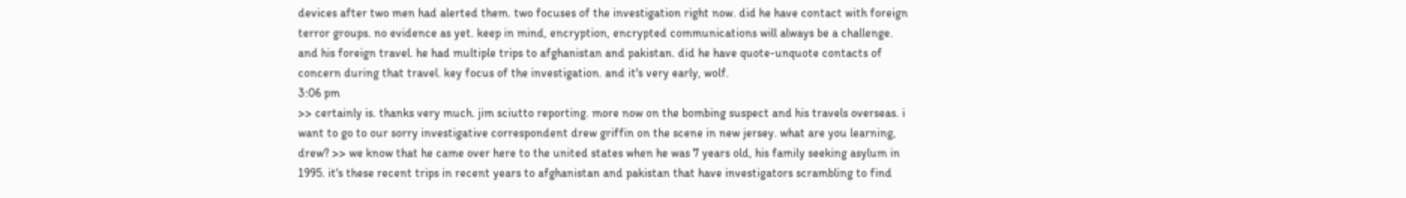devices after two men had alerted them. two focuses of the investigation right now. did he have contact with foreign terror groups. no evidence as yet. keep in mind, encryption, encrypted communications will always be a challenge. and his foreign travel. he had multiple trips to afghanistan and pakistan. did he have quote-unquote contacts of concern during that travel. key focus of the investigation. and it's very early, wolf.
3:06 pm
>> certainly is. thanks very much. jim sciutto reporting. more now on the bombing suspect and his travels overseas. i want to go to our sorry investigative correspondent drew griffin on the scene in new jersey. what are you learning, drew? >> we know that he came over here to the united states when he was 7 years old, his family seeking asylum in 1995. it's these recent trips in recent years to afghanistan and pakistan that have investigators scrambling to find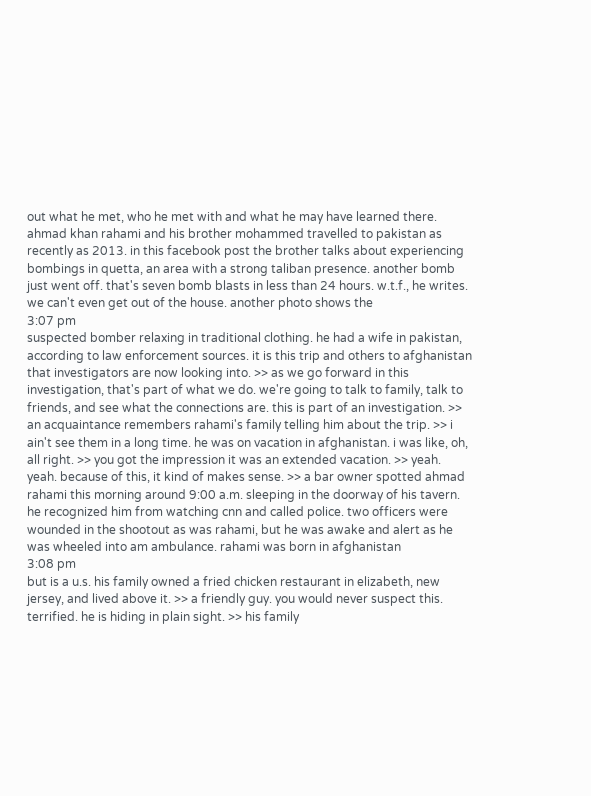out what he met, who he met with and what he may have learned there. ahmad khan rahami and his brother mohammed travelled to pakistan as recently as 2013. in this facebook post the brother talks about experiencing bombings in quetta, an area with a strong taliban presence. another bomb just went off. that's seven bomb blasts in less than 24 hours. w.t.f., he writes. we can't even get out of the house. another photo shows the
3:07 pm
suspected bomber relaxing in traditional clothing. he had a wife in pakistan, according to law enforcement sources. it is this trip and others to afghanistan that investigators are now looking into. >> as we go forward in this investigation, that's part of what we do. we're going to talk to family, talk to friends, and see what the connections are. this is part of an investigation. >> an acquaintance remembers rahami's family telling him about the trip. >> i ain't see them in a long time. he was on vacation in afghanistan. i was like, oh, all right. >> you got the impression it was an extended vacation. >> yeah. yeah. because of this, it kind of makes sense. >> a bar owner spotted ahmad rahami this morning around 9:00 a.m. sleeping in the doorway of his tavern. he recognized him from watching cnn and called police. two officers were wounded in the shootout as was rahami, but he was awake and alert as he was wheeled into am ambulance. rahami was born in afghanistan
3:08 pm
but is a u.s. his family owned a fried chicken restaurant in elizabeth, new jersey, and lived above it. >> a friendly guy. you would never suspect this. terrified. he is hiding in plain sight. >> his family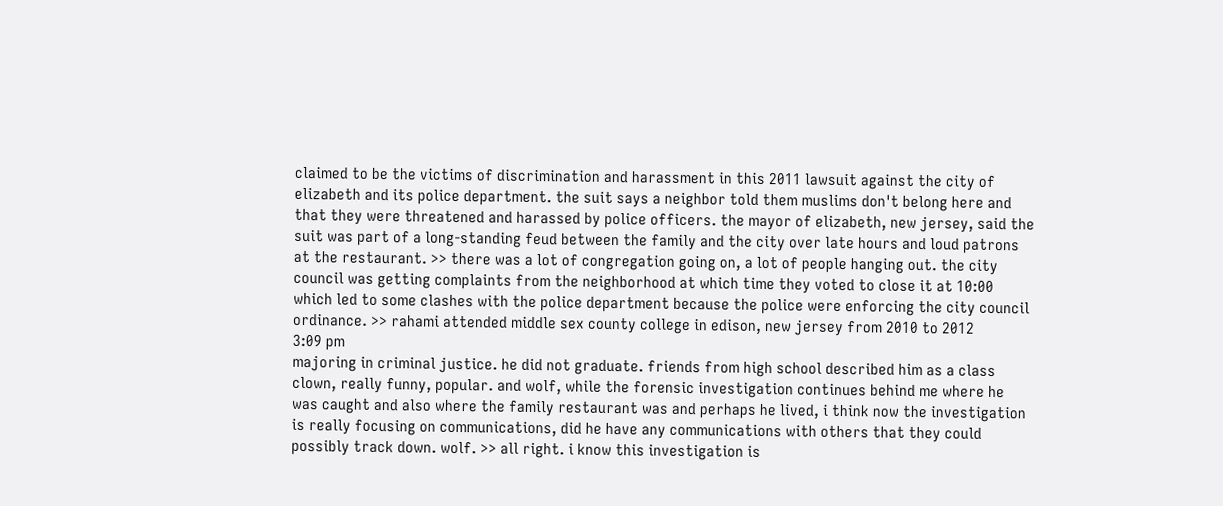claimed to be the victims of discrimination and harassment in this 2011 lawsuit against the city of elizabeth and its police department. the suit says a neighbor told them muslims don't belong here and that they were threatened and harassed by police officers. the mayor of elizabeth, new jersey, said the suit was part of a long-standing feud between the family and the city over late hours and loud patrons at the restaurant. >> there was a lot of congregation going on, a lot of people hanging out. the city council was getting complaints from the neighborhood at which time they voted to close it at 10:00 which led to some clashes with the police department because the police were enforcing the city council ordinance. >> rahami attended middle sex county college in edison, new jersey from 2010 to 2012
3:09 pm
majoring in criminal justice. he did not graduate. friends from high school described him as a class clown, really funny, popular. and wolf, while the forensic investigation continues behind me where he was caught and also where the family restaurant was and perhaps he lived, i think now the investigation is really focusing on communications, did he have any communications with others that they could possibly track down. wolf. >> all right. i know this investigation is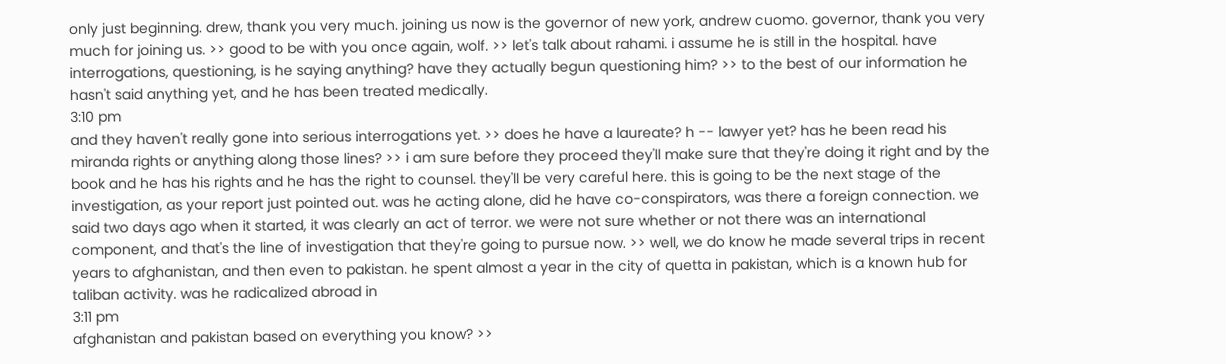only just beginning. drew, thank you very much. joining us now is the governor of new york, andrew cuomo. governor, thank you very much for joining us. >> good to be with you once again, wolf. >> let's talk about rahami. i assume he is still in the hospital. have interrogations, questioning, is he saying anything? have they actually begun questioning him? >> to the best of our information he hasn't said anything yet, and he has been treated medically.
3:10 pm
and they haven't really gone into serious interrogations yet. >> does he have a laureate? h -- lawyer yet? has he been read his miranda rights or anything along those lines? >> i am sure before they proceed they'll make sure that they're doing it right and by the book and he has his rights and he has the right to counsel. they'll be very careful here. this is going to be the next stage of the investigation, as your report just pointed out. was he acting alone, did he have co-conspirators, was there a foreign connection. we said two days ago when it started, it was clearly an act of terror. we were not sure whether or not there was an international component, and that's the line of investigation that they're going to pursue now. >> well, we do know he made several trips in recent years to afghanistan, and then even to pakistan. he spent almost a year in the city of quetta in pakistan, which is a known hub for taliban activity. was he radicalized abroad in
3:11 pm
afghanistan and pakistan based on everything you know? >>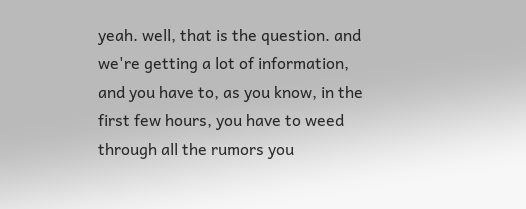yeah. well, that is the question. and we're getting a lot of information, and you have to, as you know, in the first few hours, you have to weed through all the rumors you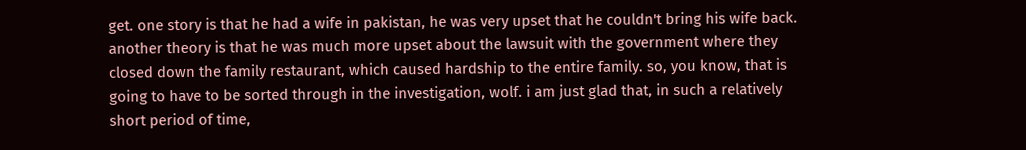get. one story is that he had a wife in pakistan, he was very upset that he couldn't bring his wife back. another theory is that he was much more upset about the lawsuit with the government where they closed down the family restaurant, which caused hardship to the entire family. so, you know, that is going to have to be sorted through in the investigation, wolf. i am just glad that, in such a relatively short period of time,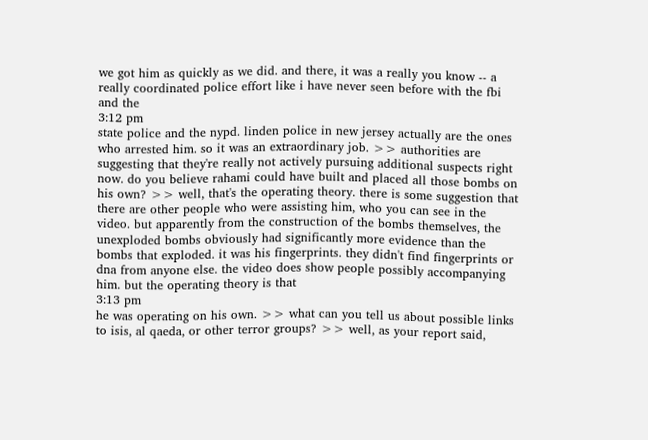we got him as quickly as we did. and there, it was a really you know -- a really coordinated police effort like i have never seen before with the fbi and the
3:12 pm
state police and the nypd. linden police in new jersey actually are the ones who arrested him. so it was an extraordinary job. >> authorities are suggesting that they're really not actively pursuing additional suspects right now. do you believe rahami could have built and placed all those bombs on his own? >> well, that's the operating theory. there is some suggestion that there are other people who were assisting him, who you can see in the video. but apparently from the construction of the bombs themselves, the unexploded bombs obviously had significantly more evidence than the bombs that exploded. it was his fingerprints. they didn't find fingerprints or dna from anyone else. the video does show people possibly accompanying him. but the operating theory is that
3:13 pm
he was operating on his own. >> what can you tell us about possible links to isis, al qaeda, or other terror groups? >> well, as your report said,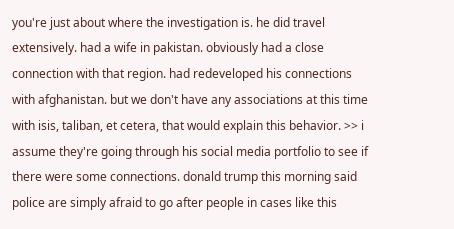you're just about where the investigation is. he did travel extensively. had a wife in pakistan. obviously had a close connection with that region. had redeveloped his connections with afghanistan. but we don't have any associations at this time with isis, taliban, et cetera, that would explain this behavior. >> i assume they're going through his social media portfolio to see if there were some connections. donald trump this morning said police are simply afraid to go after people in cases like this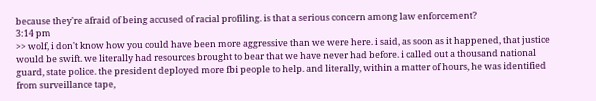because they're afraid of being accused of racial profiling. is that a serious concern among law enforcement?
3:14 pm
>> wolf, i don't know how you could have been more aggressive than we were here. i said, as soon as it happened, that justice would be swift. we literally had resources brought to bear that we have never had before. i called out a thousand national guard, state police. the president deployed more fbi people to help. and literally, within a matter of hours, he was identified from surveillance tape,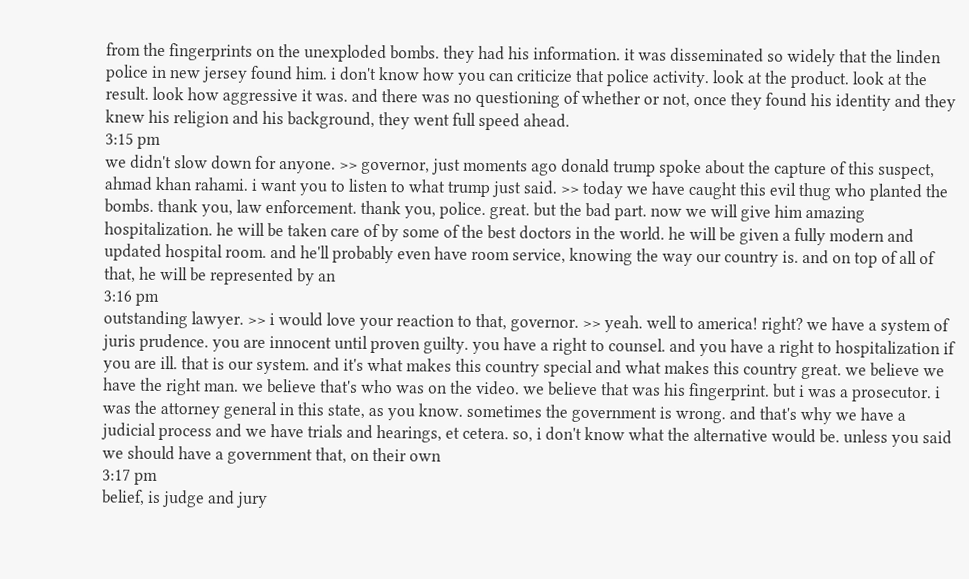from the fingerprints on the unexploded bombs. they had his information. it was disseminated so widely that the linden police in new jersey found him. i don't know how you can criticize that police activity. look at the product. look at the result. look how aggressive it was. and there was no questioning of whether or not, once they found his identity and they knew his religion and his background, they went full speed ahead.
3:15 pm
we didn't slow down for anyone. >> governor, just moments ago donald trump spoke about the capture of this suspect, ahmad khan rahami. i want you to listen to what trump just said. >> today we have caught this evil thug who planted the bombs. thank you, law enforcement. thank you, police. great. but the bad part. now we will give him amazing hospitalization. he will be taken care of by some of the best doctors in the world. he will be given a fully modern and updated hospital room. and he'll probably even have room service, knowing the way our country is. and on top of all of that, he will be represented by an
3:16 pm
outstanding lawyer. >> i would love your reaction to that, governor. >> yeah. well to america! right? we have a system of juris prudence. you are innocent until proven guilty. you have a right to counsel. and you have a right to hospitalization if you are ill. that is our system. and it's what makes this country special and what makes this country great. we believe we have the right man. we believe that's who was on the video. we believe that was his fingerprint. but i was a prosecutor. i was the attorney general in this state, as you know. sometimes the government is wrong. and that's why we have a judicial process and we have trials and hearings, et cetera. so, i don't know what the alternative would be. unless you said we should have a government that, on their own
3:17 pm
belief, is judge and jury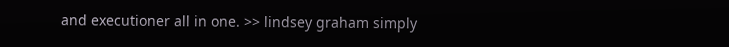and executioner all in one. >> lindsey graham simply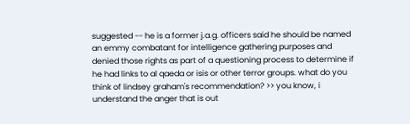suggested -- he is a former j.a.g. officers said he should be named an emmy combatant for intelligence gathering purposes and denied those rights as part of a questioning process to determine if he had links to al qaeda or isis or other terror groups. what do you think of lindsey graham's recommendation? >> you know, i understand the anger that is out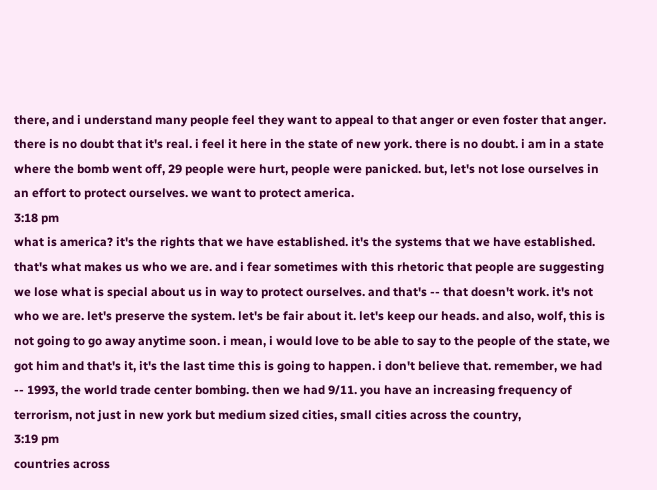there, and i understand many people feel they want to appeal to that anger or even foster that anger. there is no doubt that it's real. i feel it here in the state of new york. there is no doubt. i am in a state where the bomb went off, 29 people were hurt, people were panicked. but, let's not lose ourselves in an effort to protect ourselves. we want to protect america.
3:18 pm
what is america? it's the rights that we have established. it's the systems that we have established. that's what makes us who we are. and i fear sometimes with this rhetoric that people are suggesting we lose what is special about us in way to protect ourselves. and that's -- that doesn't work. it's not who we are. let's preserve the system. let's be fair about it. let's keep our heads. and also, wolf, this is not going to go away anytime soon. i mean, i would love to be able to say to the people of the state, we got him and that's it, it's the last time this is going to happen. i don't believe that. remember, we had -- 1993, the world trade center bombing. then we had 9/11. you have an increasing frequency of terrorism, not just in new york but medium sized cities, small cities across the country,
3:19 pm
countries across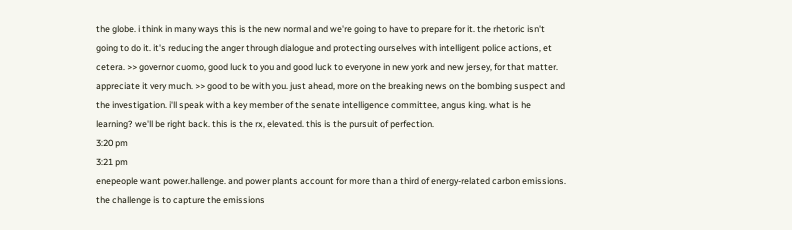the globe. i think in many ways this is the new normal and we're going to have to prepare for it. the rhetoric isn't going to do it. it's reducing the anger through dialogue and protecting ourselves with intelligent police actions, et cetera. >> governor cuomo, good luck to you and good luck to everyone in new york and new jersey, for that matter. appreciate it very much. >> good to be with you. just ahead, more on the breaking news on the bombing suspect and the investigation. i'll speak with a key member of the senate intelligence committee, angus king. what is he learning? we'll be right back. this is the rx, elevated. this is the pursuit of perfection.
3:20 pm
3:21 pm
enepeople want power.hallenge. and power plants account for more than a third of energy-related carbon emissions. the challenge is to capture the emissions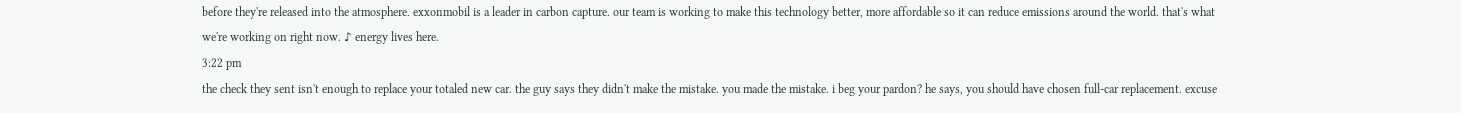before they're released into the atmosphere. exxonmobil is a leader in carbon capture. our team is working to make this technology better, more affordable so it can reduce emissions around the world. that's what we're working on right now. ♪ energy lives here.
3:22 pm
the check they sent isn't enough to replace your totaled new car. the guy says they didn't make the mistake. you made the mistake. i beg your pardon? he says, you should have chosen full-car replacement. excuse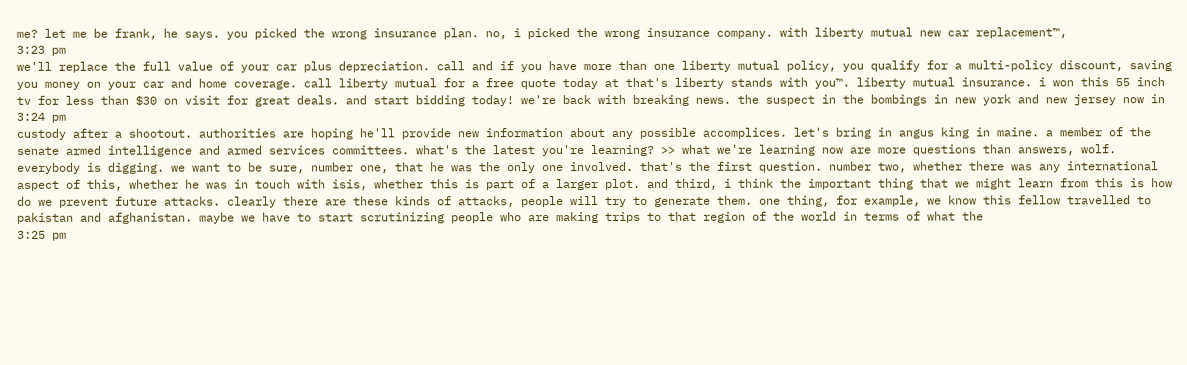me? let me be frank, he says. you picked the wrong insurance plan. no, i picked the wrong insurance company. with liberty mutual new car replacement™,
3:23 pm
we'll replace the full value of your car plus depreciation. call and if you have more than one liberty mutual policy, you qualify for a multi-policy discount, saving you money on your car and home coverage. call liberty mutual for a free quote today at that's liberty stands with you™. liberty mutual insurance. i won this 55 inch tv for less than $30 on visit for great deals. and start bidding today! we're back with breaking news. the suspect in the bombings in new york and new jersey now in
3:24 pm
custody after a shootout. authorities are hoping he'll provide new information about any possible accomplices. let's bring in angus king in maine. a member of the senate armed intelligence and armed services committees. what's the latest you're learning? >> what we're learning now are more questions than answers, wolf. everybody is digging. we want to be sure, number one, that he was the only one involved. that's the first question. number two, whether there was any international aspect of this, whether he was in touch with isis, whether this is part of a larger plot. and third, i think the important thing that we might learn from this is how do we prevent future attacks. clearly there are these kinds of attacks, people will try to generate them. one thing, for example, we know this fellow travelled to pakistan and afghanistan. maybe we have to start scrutinizing people who are making trips to that region of the world in terms of what the
3:25 pm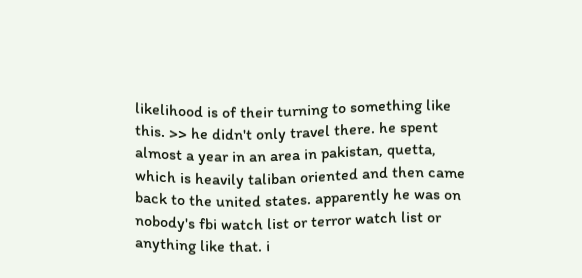likelihood is of their turning to something like this. >> he didn't only travel there. he spent almost a year in an area in pakistan, quetta, which is heavily taliban oriented and then came back to the united states. apparently he was on nobody's fbi watch list or terror watch list or anything like that. i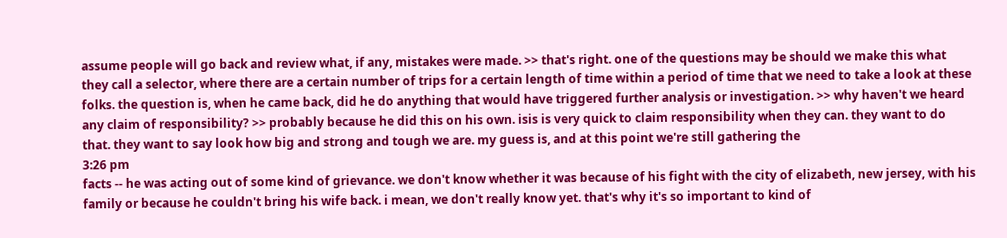assume people will go back and review what, if any, mistakes were made. >> that's right. one of the questions may be should we make this what they call a selector, where there are a certain number of trips for a certain length of time within a period of time that we need to take a look at these folks. the question is, when he came back, did he do anything that would have triggered further analysis or investigation. >> why haven't we heard any claim of responsibility? >> probably because he did this on his own. isis is very quick to claim responsibility when they can. they want to do that. they want to say look how big and strong and tough we are. my guess is, and at this point we're still gathering the
3:26 pm
facts -- he was acting out of some kind of grievance. we don't know whether it was because of his fight with the city of elizabeth, new jersey, with his family or because he couldn't bring his wife back. i mean, we don't really know yet. that's why it's so important to kind of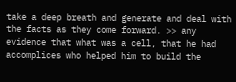take a deep breath and generate and deal with the facts as they come forward. >> any evidence that what was a cell, that he had accomplices who helped him to build the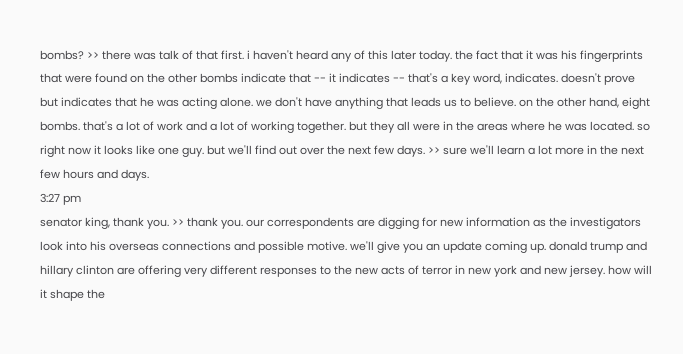bombs? >> there was talk of that first. i haven't heard any of this later today. the fact that it was his fingerprints that were found on the other bombs indicate that -- it indicates -- that's a key word, indicates. doesn't prove but indicates that he was acting alone. we don't have anything that leads us to believe. on the other hand, eight bombs. that's a lot of work and a lot of working together. but they all were in the areas where he was located. so right now it looks like one guy. but we'll find out over the next few days. >> sure we'll learn a lot more in the next few hours and days.
3:27 pm
senator king, thank you. >> thank you. our correspondents are digging for new information as the investigators look into his overseas connections and possible motive. we'll give you an update coming up. donald trump and hillary clinton are offering very different responses to the new acts of terror in new york and new jersey. how will it shape the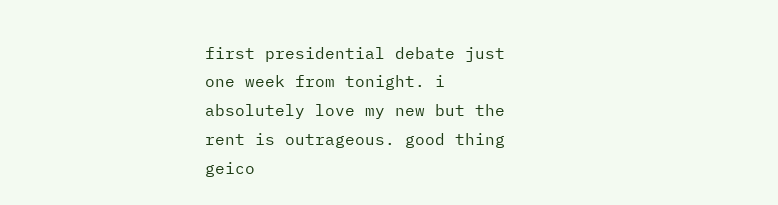first presidential debate just one week from tonight. i absolutely love my new but the rent is outrageous. good thing geico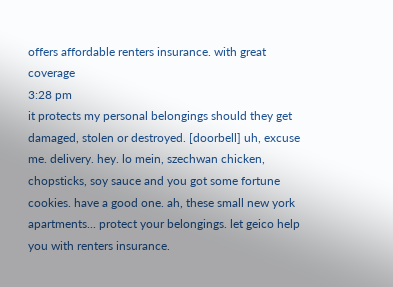offers affordable renters insurance. with great coverage
3:28 pm
it protects my personal belongings should they get damaged, stolen or destroyed. [doorbell] uh, excuse me. delivery. hey. lo mein, szechwan chicken, chopsticks, soy sauce and you got some fortune cookies. have a good one. ah, these small new york apartments... protect your belongings. let geico help you with renters insurance.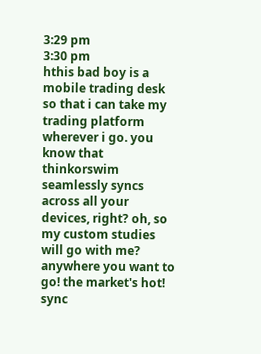3:29 pm
3:30 pm
hthis bad boy is a mobile trading desk so that i can take my trading platform wherever i go. you know that thinkorswim seamlessly syncs across all your devices, right? oh, so my custom studies will go with me? anywhere you want to go! the market's hot! sync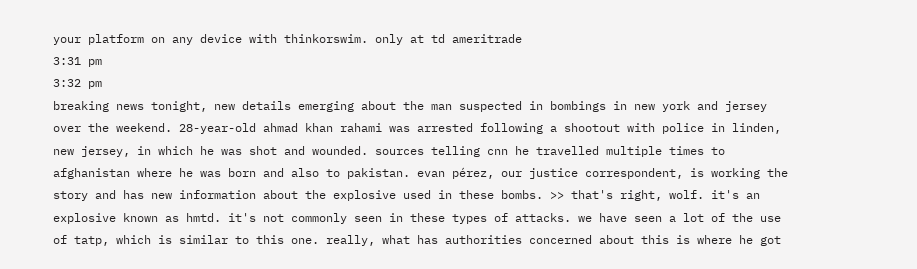your platform on any device with thinkorswim. only at td ameritrade
3:31 pm
3:32 pm
breaking news tonight, new details emerging about the man suspected in bombings in new york and jersey over the weekend. 28-year-old ahmad khan rahami was arrested following a shootout with police in linden, new jersey, in which he was shot and wounded. sources telling cnn he travelled multiple times to afghanistan where he was born and also to pakistan. evan pérez, our justice correspondent, is working the story and has new information about the explosive used in these bombs. >> that's right, wolf. it's an explosive known as hmtd. it's not commonly seen in these types of attacks. we have seen a lot of the use of tatp, which is similar to this one. really, what has authorities concerned about this is where he got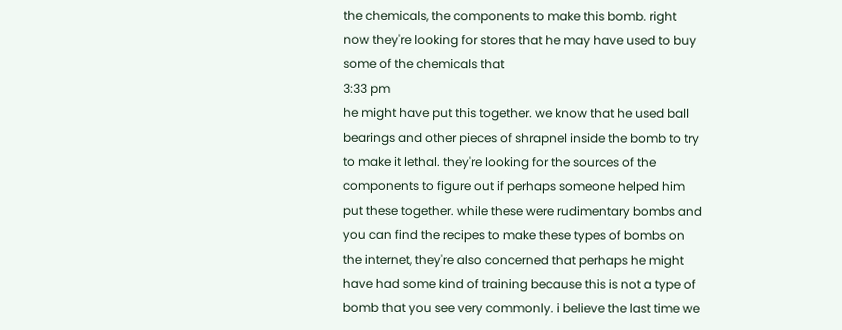the chemicals, the components to make this bomb. right now they're looking for stores that he may have used to buy some of the chemicals that
3:33 pm
he might have put this together. we know that he used ball bearings and other pieces of shrapnel inside the bomb to try to make it lethal. they're looking for the sources of the components to figure out if perhaps someone helped him put these together. while these were rudimentary bombs and you can find the recipes to make these types of bombs on the internet, they're also concerned that perhaps he might have had some kind of training because this is not a type of bomb that you see very commonly. i believe the last time we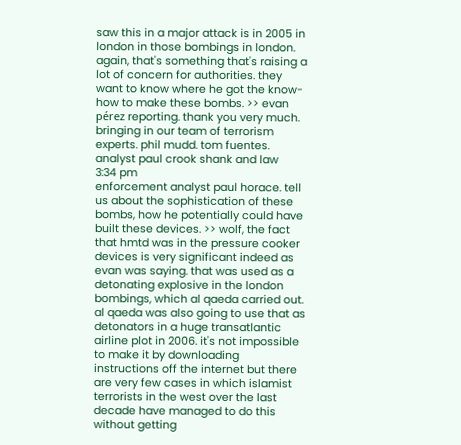saw this in a major attack is in 2005 in london in those bombings in london. again, that's something that's raising a lot of concern for authorities. they want to know where he got the know-how to make these bombs. >> evan pérez reporting. thank you very much. bringing in our team of terrorism experts. phil mudd. tom fuentes. analyst paul crook shank and law
3:34 pm
enforcement analyst paul horace. tell us about the sophistication of these bombs, how he potentially could have built these devices. >> wolf, the fact that hmtd was in the pressure cooker devices is very significant indeed as evan was saying. that was used as a detonating explosive in the london bombings, which al qaeda carried out. al qaeda was also going to use that as detonators in a huge transatlantic airline plot in 2006. it's not impossible to make it by downloading instructions off the internet but there are very few cases in which islamist terrorists in the west over the last decade have managed to do this without getting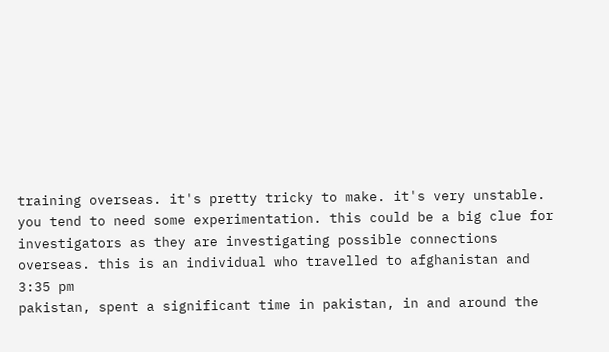training overseas. it's pretty tricky to make. it's very unstable. you tend to need some experimentation. this could be a big clue for investigators as they are investigating possible connections overseas. this is an individual who travelled to afghanistan and
3:35 pm
pakistan, spent a significant time in pakistan, in and around the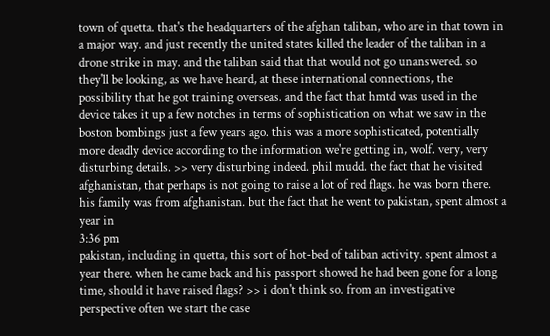town of quetta. that's the headquarters of the afghan taliban, who are in that town in a major way. and just recently the united states killed the leader of the taliban in a drone strike in may. and the taliban said that that would not go unanswered. so they'll be looking, as we have heard, at these international connections, the possibility that he got training overseas. and the fact that hmtd was used in the device takes it up a few notches in terms of sophistication on what we saw in the boston bombings just a few years ago. this was a more sophisticated, potentially more deadly device according to the information we're getting in, wolf. very, very disturbing details. >> very disturbing indeed. phil mudd. the fact that he visited afghanistan, that perhaps is not going to raise a lot of red flags. he was born there. his family was from afghanistan. but the fact that he went to pakistan, spent almost a year in
3:36 pm
pakistan, including in quetta, this sort of hot-bed of taliban activity. spent almost a year there. when he came back and his passport showed he had been gone for a long time, should it have raised flags? >> i don't think so. from an investigative perspective often we start the case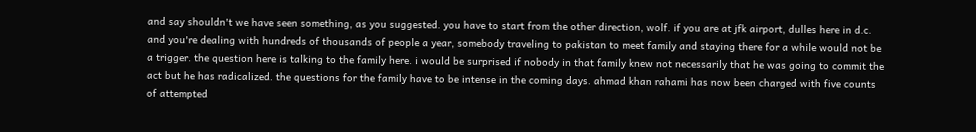and say shouldn't we have seen something, as you suggested. you have to start from the other direction, wolf. if you are at jfk airport, dulles here in d.c. and you're dealing with hundreds of thousands of people a year, somebody traveling to pakistan to meet family and staying there for a while would not be a trigger. the question here is talking to the family here. i would be surprised if nobody in that family knew not necessarily that he was going to commit the act but he has radicalized. the questions for the family have to be intense in the coming days. ahmad khan rahami has now been charged with five counts of attempted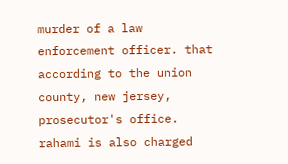murder of a law enforcement officer. that according to the union county, new jersey, prosecutor's office. rahami is also charged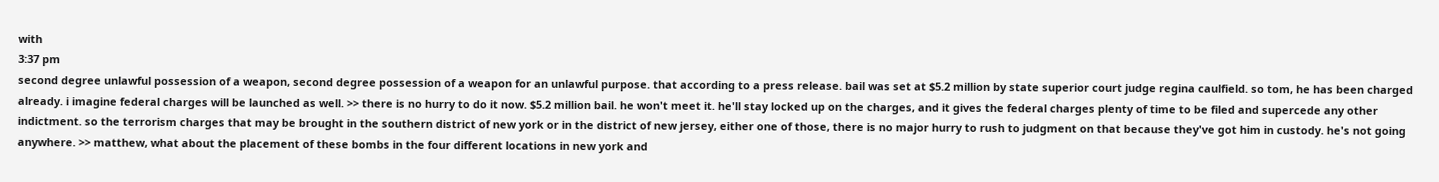with
3:37 pm
second degree unlawful possession of a weapon, second degree possession of a weapon for an unlawful purpose. that according to a press release. bail was set at $5.2 million by state superior court judge regina caulfield. so tom, he has been charged already. i imagine federal charges will be launched as well. >> there is no hurry to do it now. $5.2 million bail. he won't meet it. he'll stay locked up on the charges, and it gives the federal charges plenty of time to be filed and supercede any other indictment. so the terrorism charges that may be brought in the southern district of new york or in the district of new jersey, either one of those, there is no major hurry to rush to judgment on that because they've got him in custody. he's not going anywhere. >> matthew, what about the placement of these bombs in the four different locations in new york and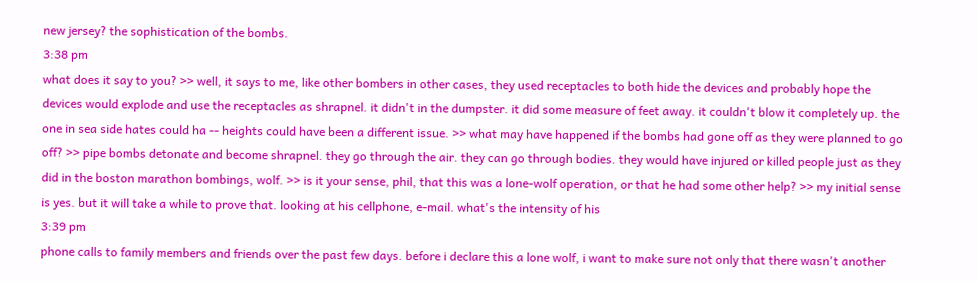new jersey? the sophistication of the bombs.
3:38 pm
what does it say to you? >> well, it says to me, like other bombers in other cases, they used receptacles to both hide the devices and probably hope the devices would explode and use the receptacles as shrapnel. it didn't in the dumpster. it did some measure of feet away. it couldn't blow it completely up. the one in sea side hates could ha -- heights could have been a different issue. >> what may have happened if the bombs had gone off as they were planned to go off? >> pipe bombs detonate and become shrapnel. they go through the air. they can go through bodies. they would have injured or killed people just as they did in the boston marathon bombings, wolf. >> is it your sense, phil, that this was a lone-wolf operation, or that he had some other help? >> my initial sense is yes. but it will take a while to prove that. looking at his cellphone, e-mail. what's the intensity of his
3:39 pm
phone calls to family members and friends over the past few days. before i declare this a lone wolf, i want to make sure not only that there wasn't another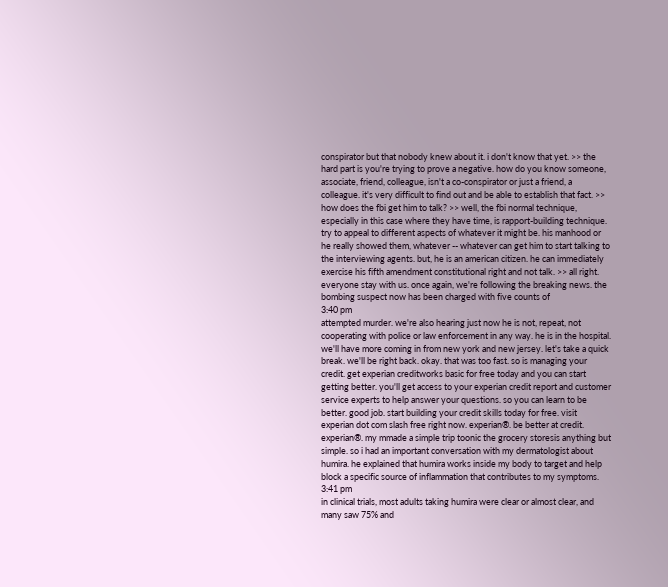conspirator but that nobody knew about it. i don't know that yet. >> the hard part is you're trying to prove a negative. how do you know someone, associate, friend, colleague, isn't a co-conspirator or just a friend, a colleague. it's very difficult to find out and be able to establish that fact. >> how does the fbi get him to talk? >> well, the fbi normal technique, especially in this case where they have time, is rapport-building technique. try to appeal to different aspects of whatever it might be. his manhood or he really showed them, whatever -- whatever can get him to start talking to the interviewing agents. but, he is an american citizen. he can immediately exercise his fifth amendment constitutional right and not talk. >> all right. everyone stay with us. once again, we're following the breaking news. the bombing suspect now has been charged with five counts of
3:40 pm
attempted murder. we're also hearing just now he is not, repeat, not cooperating with police or law enforcement in any way. he is in the hospital. we'll have more coming in from new york and new jersey. let's take a quick break. we'll be right back. okay. that was too fast. so is managing your credit. get experian creditworks basic for free today and you can start getting better. you'll get access to your experian credit report and customer service experts to help answer your questions. so you can learn to be better. good job. start building your credit skills today for free. visit experian dot com slash free right now. experian®. be better at credit. experian®. my mmade a simple trip toonic the grocery storesis anything but simple. so i had an important conversation with my dermatologist about humira. he explained that humira works inside my body to target and help block a specific source of inflammation that contributes to my symptoms.
3:41 pm
in clinical trials, most adults taking humira were clear or almost clear, and many saw 75% and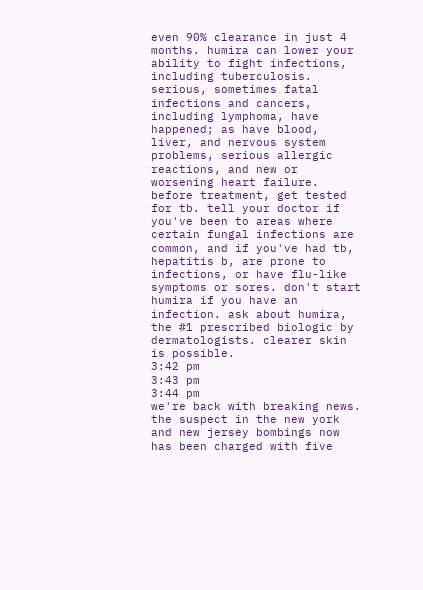even 90% clearance in just 4 months. humira can lower your ability to fight infections, including tuberculosis. serious, sometimes fatal infections and cancers, including lymphoma, have happened; as have blood, liver, and nervous system problems, serious allergic reactions, and new or worsening heart failure. before treatment, get tested for tb. tell your doctor if you've been to areas where certain fungal infections are common, and if you've had tb, hepatitis b, are prone to infections, or have flu-like symptoms or sores. don't start humira if you have an infection. ask about humira, the #1 prescribed biologic by dermatologists. clearer skin is possible.
3:42 pm
3:43 pm
3:44 pm
we're back with breaking news. the suspect in the new york and new jersey bombings now has been charged with five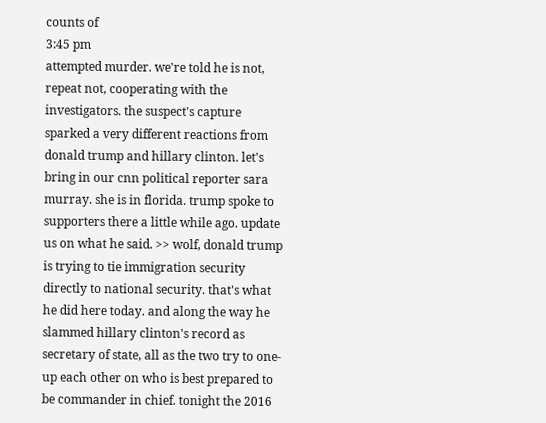counts of
3:45 pm
attempted murder. we're told he is not, repeat not, cooperating with the investigators. the suspect's capture sparked a very different reactions from donald trump and hillary clinton. let's bring in our cnn political reporter sara murray. she is in florida. trump spoke to supporters there a little while ago. update us on what he said. >> wolf, donald trump is trying to tie immigration security directly to national security. that's what he did here today. and along the way he slammed hillary clinton's record as secretary of state, all as the two try to one-up each other on who is best prepared to be commander in chief. tonight the 2016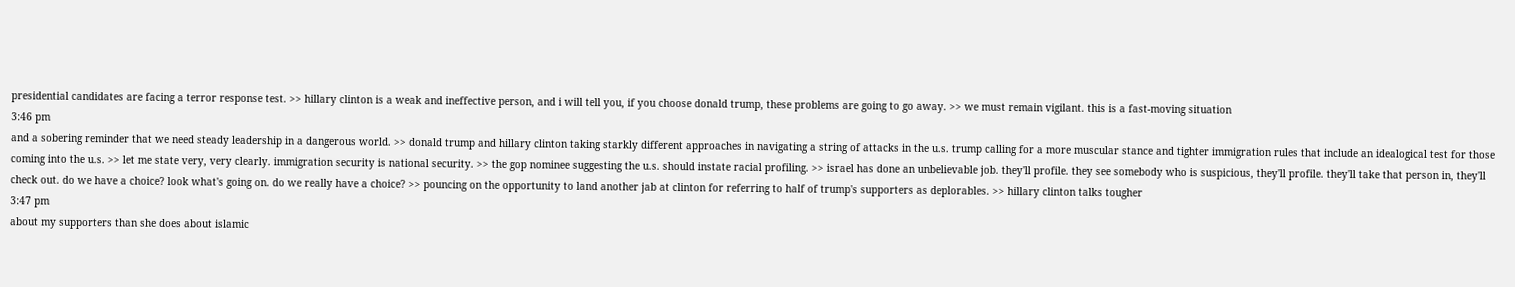presidential candidates are facing a terror response test. >> hillary clinton is a weak and ineffective person, and i will tell you, if you choose donald trump, these problems are going to go away. >> we must remain vigilant. this is a fast-moving situation
3:46 pm
and a sobering reminder that we need steady leadership in a dangerous world. >> donald trump and hillary clinton taking starkly different approaches in navigating a string of attacks in the u.s. trump calling for a more muscular stance and tighter immigration rules that include an idealogical test for those coming into the u.s. >> let me state very, very clearly. immigration security is national security. >> the gop nominee suggesting the u.s. should instate racial profiling. >> israel has done an unbelievable job. they'll profile. they see somebody who is suspicious, they'll profile. they'll take that person in, they'll check out. do we have a choice? look what's going on. do we really have a choice? >> pouncing on the opportunity to land another jab at clinton for referring to half of trump's supporters as deplorables. >> hillary clinton talks tougher
3:47 pm
about my supporters than she does about islamic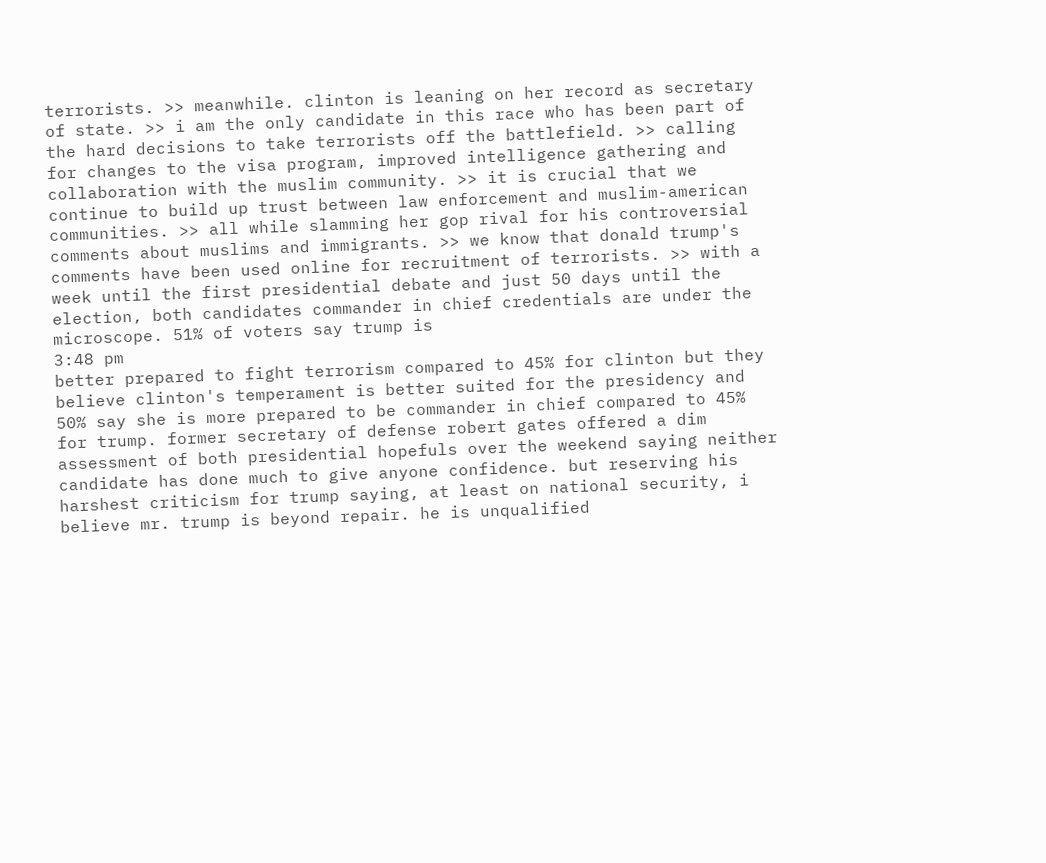terrorists. >> meanwhile. clinton is leaning on her record as secretary of state. >> i am the only candidate in this race who has been part of the hard decisions to take terrorists off the battlefield. >> calling for changes to the visa program, improved intelligence gathering and collaboration with the muslim community. >> it is crucial that we continue to build up trust between law enforcement and muslim-american communities. >> all while slamming her gop rival for his controversial comments about muslims and immigrants. >> we know that donald trump's comments have been used online for recruitment of terrorists. >> with a week until the first presidential debate and just 50 days until the election, both candidates commander in chief credentials are under the microscope. 51% of voters say trump is
3:48 pm
better prepared to fight terrorism compared to 45% for clinton but they believe clinton's temperament is better suited for the presidency and 50% say she is more prepared to be commander in chief compared to 45% for trump. former secretary of defense robert gates offered a dim assessment of both presidential hopefuls over the weekend saying neither candidate has done much to give anyone confidence. but reserving his harshest criticism for trump saying, at least on national security, i believe mr. trump is beyond repair. he is unqualified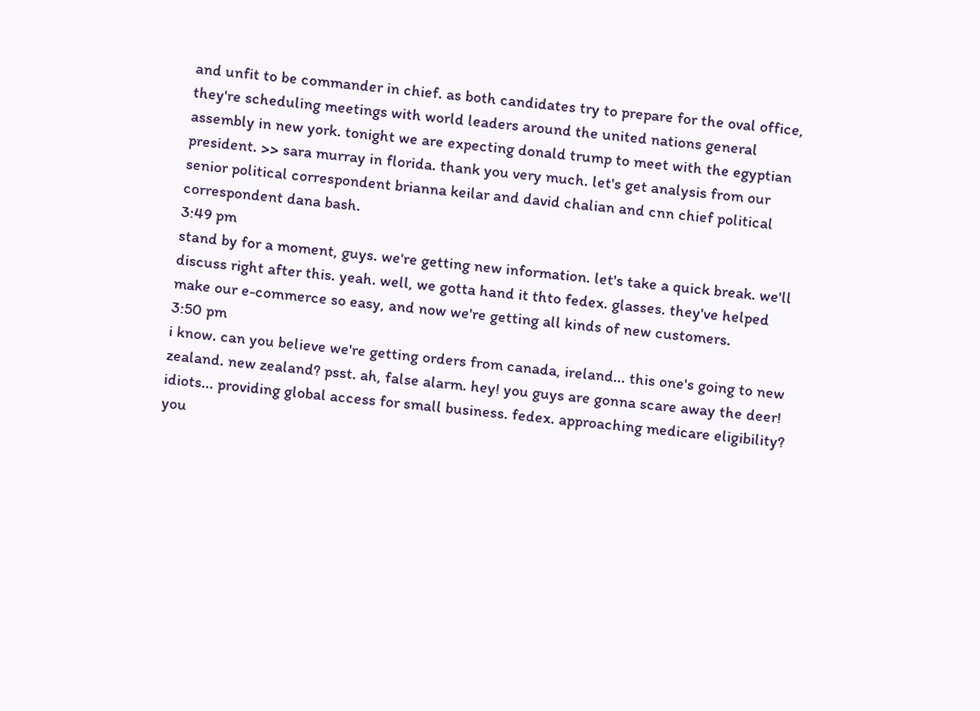and unfit to be commander in chief. as both candidates try to prepare for the oval office, they're scheduling meetings with world leaders around the united nations general assembly in new york. tonight we are expecting donald trump to meet with the egyptian president. >> sara murray in florida. thank you very much. let's get analysis from our senior political correspondent brianna keilar and david chalian and cnn chief political correspondent dana bash.
3:49 pm
stand by for a moment, guys. we're getting new information. let's take a quick break. we'll discuss right after this. yeah. well, we gotta hand it thto fedex. glasses. they've helped make our e-commerce so easy, and now we're getting all kinds of new customers.
3:50 pm
i know. can you believe we're getting orders from canada, ireland... this one's going to new zealand. new zealand? psst. ah, false alarm. hey! you guys are gonna scare away the deer! idiots... providing global access for small business. fedex. approaching medicare eligibility? you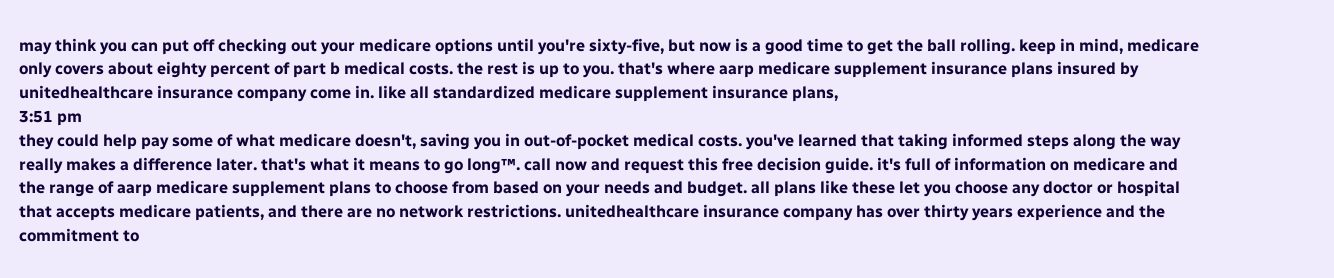may think you can put off checking out your medicare options until you're sixty-five, but now is a good time to get the ball rolling. keep in mind, medicare only covers about eighty percent of part b medical costs. the rest is up to you. that's where aarp medicare supplement insurance plans insured by unitedhealthcare insurance company come in. like all standardized medicare supplement insurance plans,
3:51 pm
they could help pay some of what medicare doesn't, saving you in out-of-pocket medical costs. you've learned that taking informed steps along the way really makes a difference later. that's what it means to go long™. call now and request this free decision guide. it's full of information on medicare and the range of aarp medicare supplement plans to choose from based on your needs and budget. all plans like these let you choose any doctor or hospital that accepts medicare patients, and there are no network restrictions. unitedhealthcare insurance company has over thirty years experience and the commitment to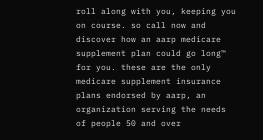roll along with you, keeping you on course. so call now and discover how an aarp medicare supplement plan could go long™ for you. these are the only medicare supplement insurance plans endorsed by aarp, an organization serving the needs of people 50 and over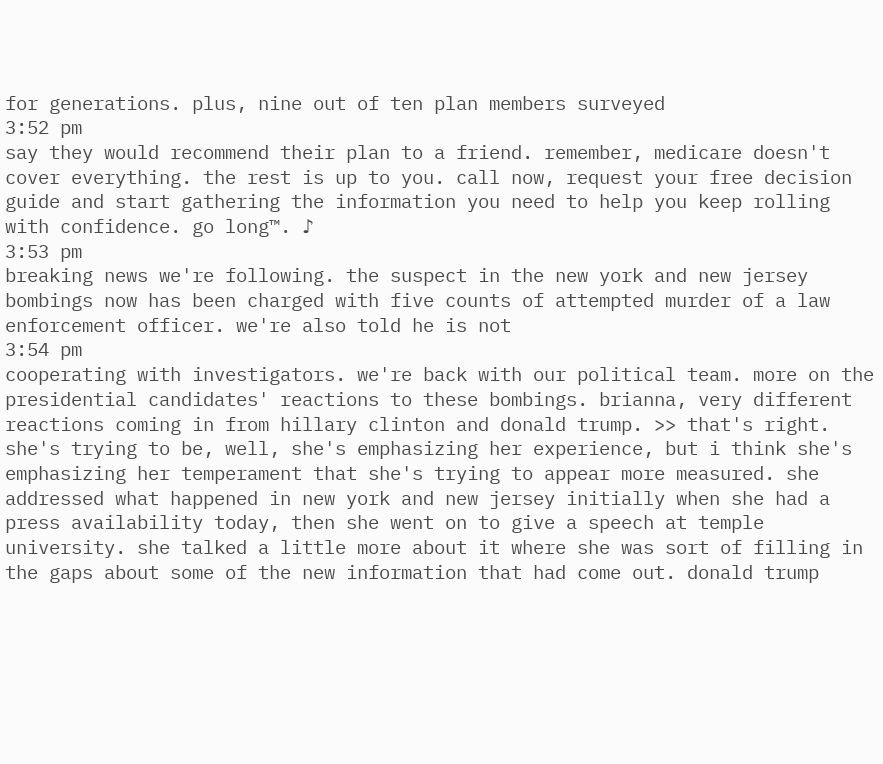for generations. plus, nine out of ten plan members surveyed
3:52 pm
say they would recommend their plan to a friend. remember, medicare doesn't cover everything. the rest is up to you. call now, request your free decision guide and start gathering the information you need to help you keep rolling with confidence. go long™. ♪
3:53 pm
breaking news we're following. the suspect in the new york and new jersey bombings now has been charged with five counts of attempted murder of a law enforcement officer. we're also told he is not
3:54 pm
cooperating with investigators. we're back with our political team. more on the presidential candidates' reactions to these bombings. brianna, very different reactions coming in from hillary clinton and donald trump. >> that's right. she's trying to be, well, she's emphasizing her experience, but i think she's emphasizing her temperament that she's trying to appear more measured. she addressed what happened in new york and new jersey initially when she had a press availability today, then she went on to give a speech at temple university. she talked a little more about it where she was sort of filling in the gaps about some of the new information that had come out. donald trump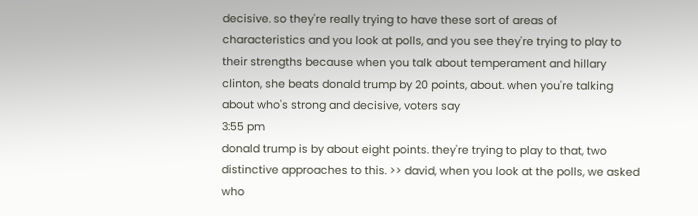decisive. so they're really trying to have these sort of areas of characteristics and you look at polls, and you see they're trying to play to their strengths because when you talk about temperament and hillary clinton, she beats donald trump by 20 points, about. when you're talking about who's strong and decisive, voters say
3:55 pm
donald trump is by about eight points. they're trying to play to that, two distinctive approaches to this. >> david, when you look at the polls, we asked who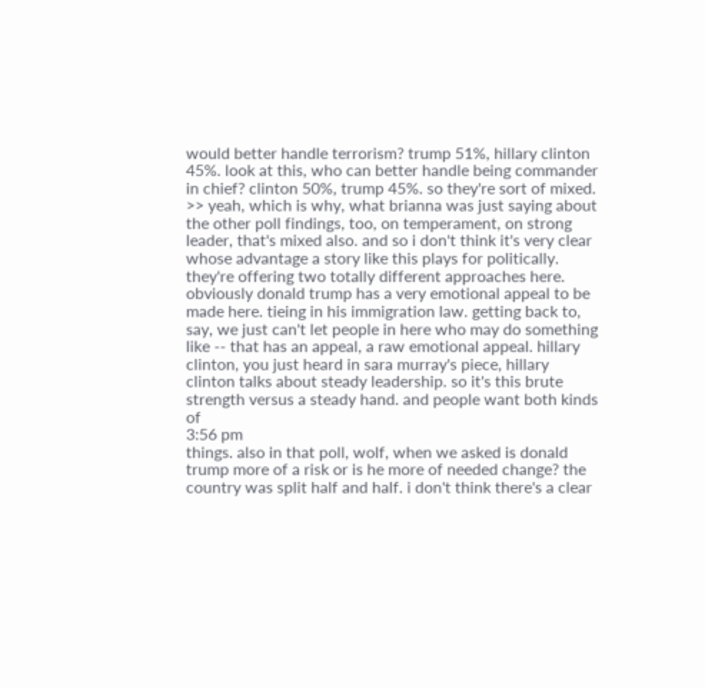would better handle terrorism? trump 51%, hillary clinton 45%. look at this, who can better handle being commander in chief? clinton 50%, trump 45%. so they're sort of mixed. >> yeah, which is why, what brianna was just saying about the other poll findings, too, on temperament, on strong leader, that's mixed also. and so i don't think it's very clear whose advantage a story like this plays for politically. they're offering two totally different approaches here. obviously donald trump has a very emotional appeal to be made here. tieing in his immigration law. getting back to, say, we just can't let people in here who may do something like -- that has an appeal, a raw emotional appeal. hillary clinton, you just heard in sara murray's piece, hillary clinton talks about steady leadership. so it's this brute strength versus a steady hand. and people want both kinds of
3:56 pm
things. also in that poll, wolf, when we asked is donald trump more of a risk or is he more of needed change? the country was split half and half. i don't think there's a clear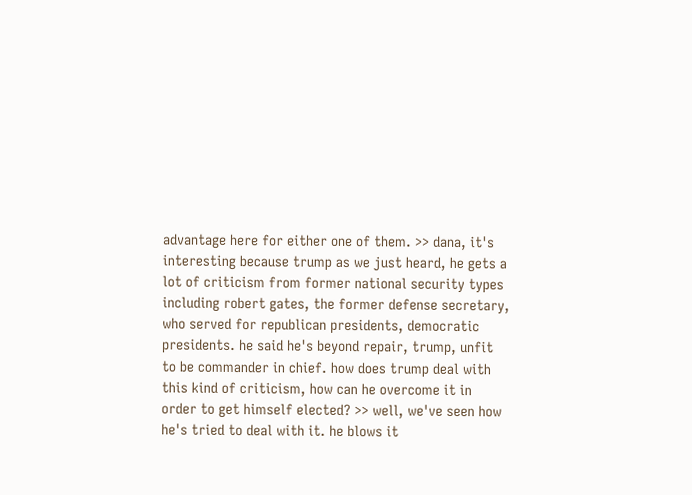advantage here for either one of them. >> dana, it's interesting because trump as we just heard, he gets a lot of criticism from former national security types including robert gates, the former defense secretary, who served for republican presidents, democratic presidents. he said he's beyond repair, trump, unfit to be commander in chief. how does trump deal with this kind of criticism, how can he overcome it in order to get himself elected? >> well, we've seen how he's tried to deal with it. he blows it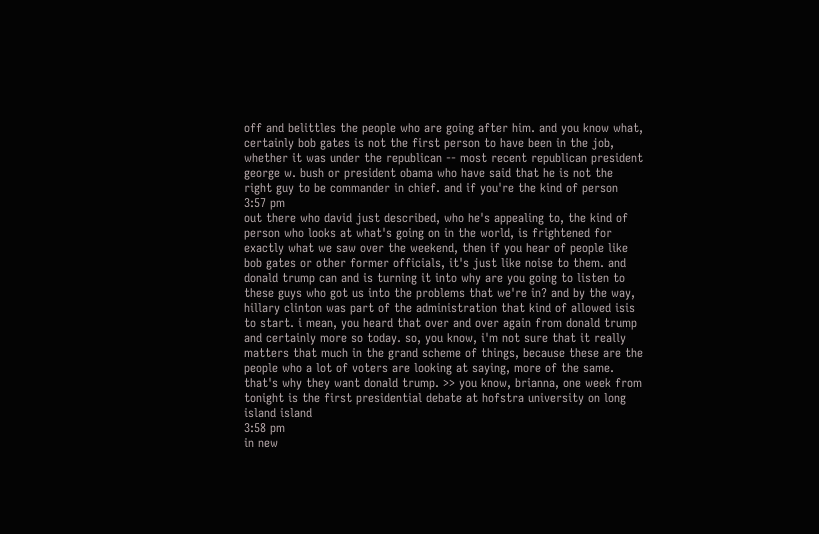off and belittles the people who are going after him. and you know what, certainly bob gates is not the first person to have been in the job, whether it was under the republican -- most recent republican president george w. bush or president obama who have said that he is not the right guy to be commander in chief. and if you're the kind of person
3:57 pm
out there who david just described, who he's appealing to, the kind of person who looks at what's going on in the world, is frightened for exactly what we saw over the weekend, then if you hear of people like bob gates or other former officials, it's just like noise to them. and donald trump can and is turning it into why are you going to listen to these guys who got us into the problems that we're in? and by the way, hillary clinton was part of the administration that kind of allowed isis to start. i mean, you heard that over and over again from donald trump and certainly more so today. so, you know, i'm not sure that it really matters that much in the grand scheme of things, because these are the people who a lot of voters are looking at saying, more of the same. that's why they want donald trump. >> you know, brianna, one week from tonight is the first presidential debate at hofstra university on long island island
3:58 pm
in new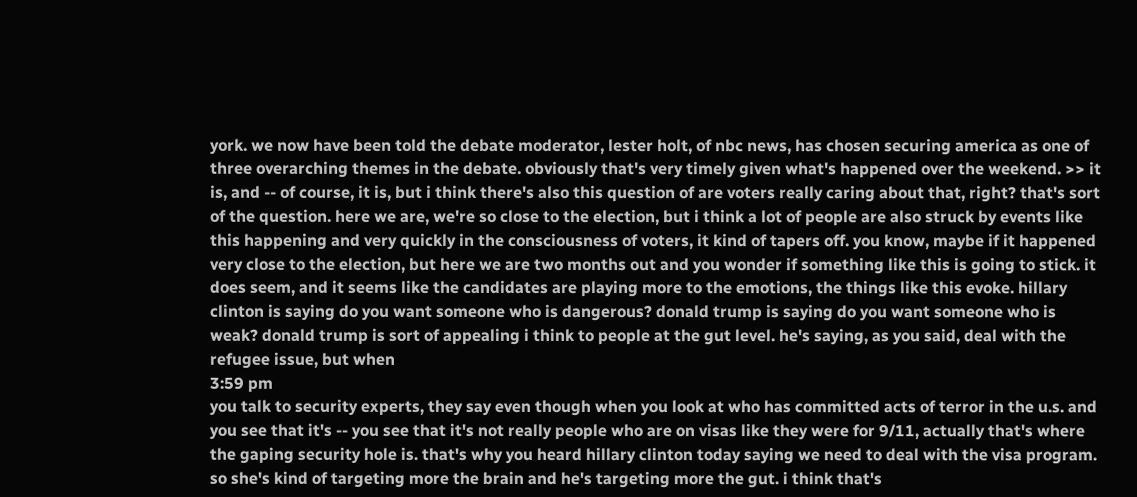york. we now have been told the debate moderator, lester holt, of nbc news, has chosen securing america as one of three overarching themes in the debate. obviously that's very timely given what's happened over the weekend. >> it is, and -- of course, it is, but i think there's also this question of are voters really caring about that, right? that's sort of the question. here we are, we're so close to the election, but i think a lot of people are also struck by events like this happening and very quickly in the consciousness of voters, it kind of tapers off. you know, maybe if it happened very close to the election, but here we are two months out and you wonder if something like this is going to stick. it does seem, and it seems like the candidates are playing more to the emotions, the things like this evoke. hillary clinton is saying do you want someone who is dangerous? donald trump is saying do you want someone who is weak? donald trump is sort of appealing i think to people at the gut level. he's saying, as you said, deal with the refugee issue, but when
3:59 pm
you talk to security experts, they say even though when you look at who has committed acts of terror in the u.s. and you see that it's -- you see that it's not really people who are on visas like they were for 9/11, actually that's where the gaping security hole is. that's why you heard hillary clinton today saying we need to deal with the visa program. so she's kind of targeting more the brain and he's targeting more the gut. i think that's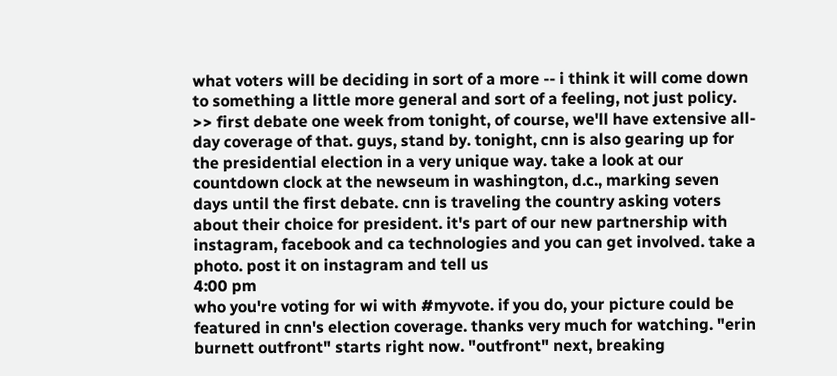what voters will be deciding in sort of a more -- i think it will come down to something a little more general and sort of a feeling, not just policy. >> first debate one week from tonight, of course, we'll have extensive all-day coverage of that. guys, stand by. tonight, cnn is also gearing up for the presidential election in a very unique way. take a look at our countdown clock at the newseum in washington, d.c., marking seven days until the first debate. cnn is traveling the country asking voters about their choice for president. it's part of our new partnership with instagram, facebook and ca technologies and you can get involved. take a photo. post it on instagram and tell us
4:00 pm
who you're voting for wi with #myvote. if you do, your picture could be featured in cnn's election coverage. thanks very much for watching. "erin burnett outfront" starts right now. "outfront" next, breaking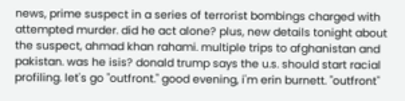news, prime suspect in a series of terrorist bombings charged with attempted murder. did he act alone? plus, new details tonight about the suspect, ahmad khan rahami. multiple trips to afghanistan and pakistan. was he isis? donald trump says the u.s. should start racial profiling. let's go "outfront." good evening, i'm erin burnett. "outfront"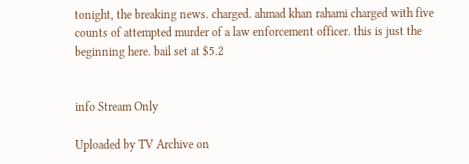tonight, the breaking news. charged. ahmad khan rahami charged with five counts of attempted murder of a law enforcement officer. this is just the beginning here. bail set at $5.2


info Stream Only

Uploaded by TV Archive on